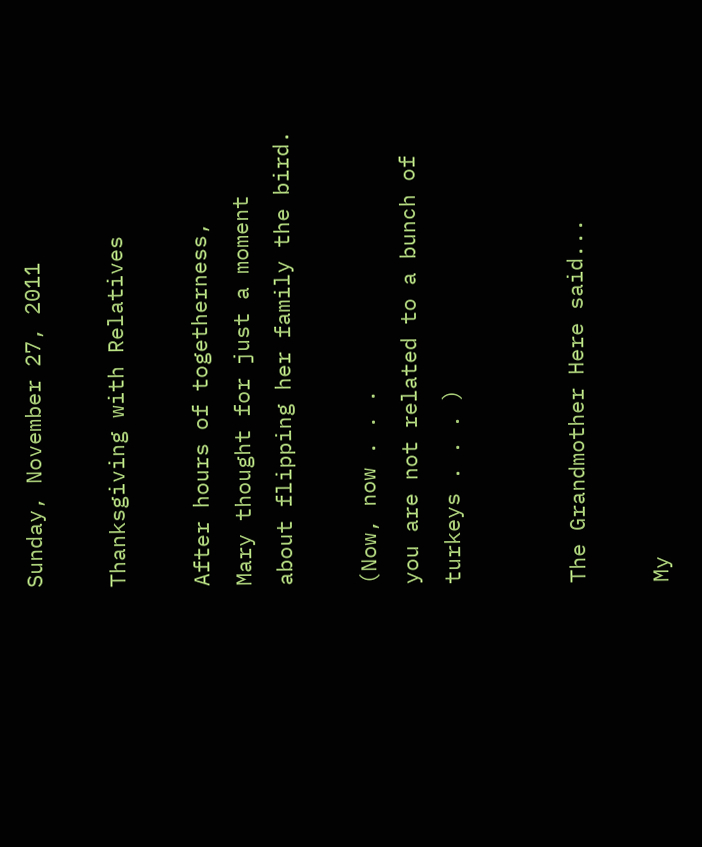Sunday, November 27, 2011

Thanksgiving with Relatives

After hours of togetherness,
Mary thought for just a moment
about flipping her family the bird.

(Now, now . . .
you are not related to a bunch of turkeys . . . )


The Grandmother Here said...

My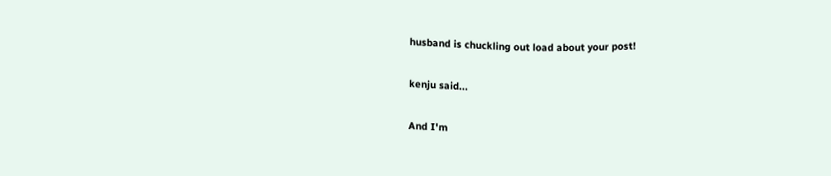husband is chuckling out load about your post!

kenju said...

And I'm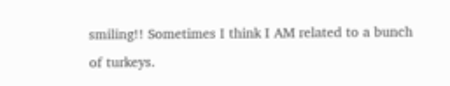smiling!! Sometimes I think I AM related to a bunch of turkeys.